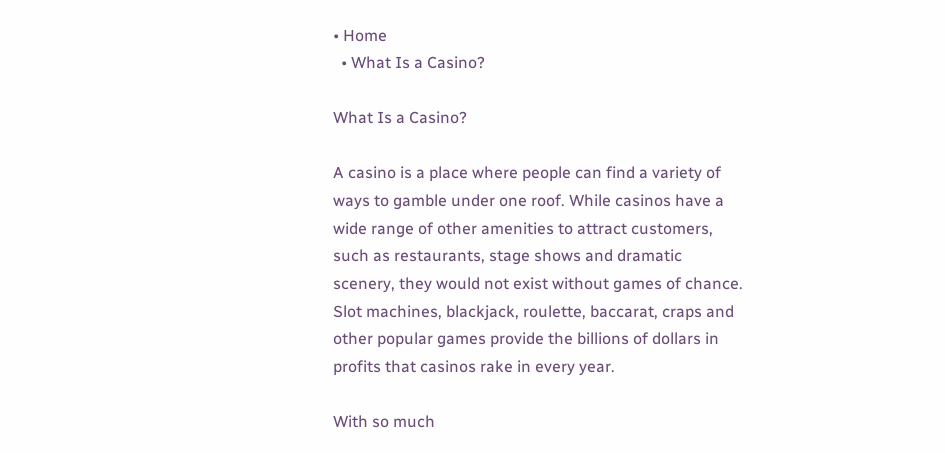• Home
  • What Is a Casino?

What Is a Casino?

A casino is a place where people can find a variety of ways to gamble under one roof. While casinos have a wide range of other amenities to attract customers, such as restaurants, stage shows and dramatic scenery, they would not exist without games of chance. Slot machines, blackjack, roulette, baccarat, craps and other popular games provide the billions of dollars in profits that casinos rake in every year.

With so much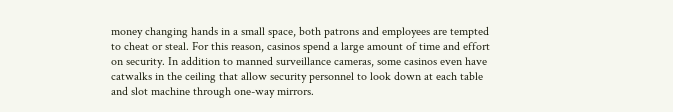money changing hands in a small space, both patrons and employees are tempted to cheat or steal. For this reason, casinos spend a large amount of time and effort on security. In addition to manned surveillance cameras, some casinos even have catwalks in the ceiling that allow security personnel to look down at each table and slot machine through one-way mirrors.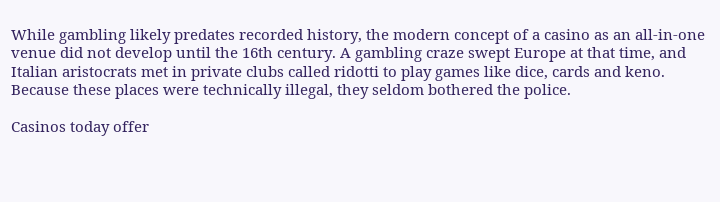While gambling likely predates recorded history, the modern concept of a casino as an all-in-one venue did not develop until the 16th century. A gambling craze swept Europe at that time, and Italian aristocrats met in private clubs called ridotti to play games like dice, cards and keno. Because these places were technically illegal, they seldom bothered the police.

Casinos today offer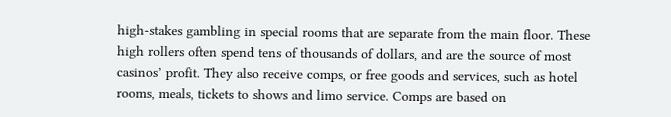high-stakes gambling in special rooms that are separate from the main floor. These high rollers often spend tens of thousands of dollars, and are the source of most casinos’ profit. They also receive comps, or free goods and services, such as hotel rooms, meals, tickets to shows and limo service. Comps are based on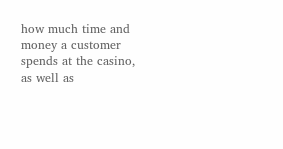how much time and money a customer spends at the casino, as well as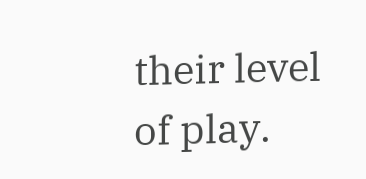their level of play.